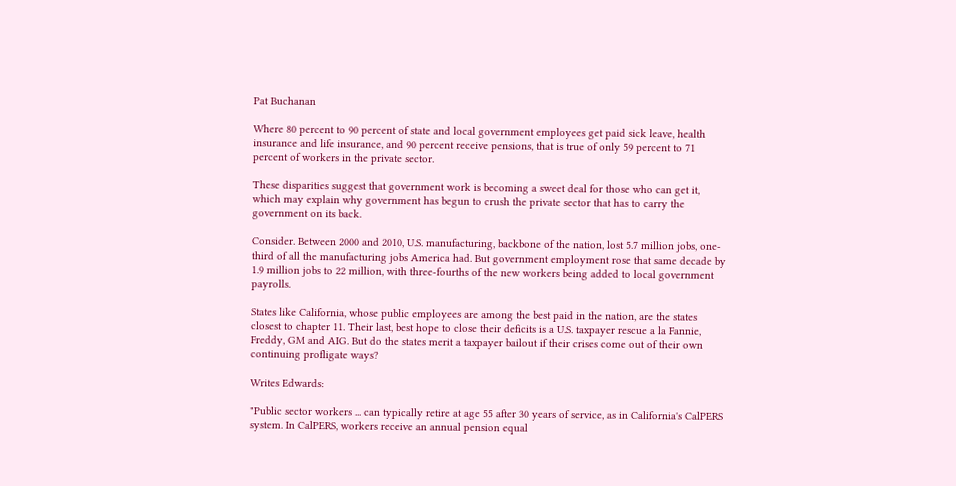Pat Buchanan

Where 80 percent to 90 percent of state and local government employees get paid sick leave, health insurance and life insurance, and 90 percent receive pensions, that is true of only 59 percent to 71 percent of workers in the private sector.

These disparities suggest that government work is becoming a sweet deal for those who can get it, which may explain why government has begun to crush the private sector that has to carry the government on its back.

Consider. Between 2000 and 2010, U.S. manufacturing, backbone of the nation, lost 5.7 million jobs, one-third of all the manufacturing jobs America had. But government employment rose that same decade by 1.9 million jobs to 22 million, with three-fourths of the new workers being added to local government payrolls.

States like California, whose public employees are among the best paid in the nation, are the states closest to chapter 11. Their last, best hope to close their deficits is a U.S. taxpayer rescue a la Fannie, Freddy, GM and AIG. But do the states merit a taxpayer bailout if their crises come out of their own continuing profligate ways?

Writes Edwards:

"Public sector workers ... can typically retire at age 55 after 30 years of service, as in California's CalPERS system. In CalPERS, workers receive an annual pension equal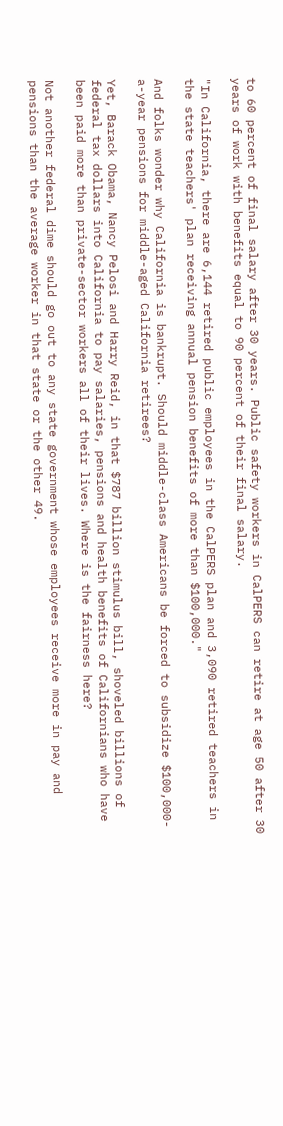to 60 percent of final salary after 30 years. Public safety workers in CalPERS can retire at age 50 after 30 years of work with benefits equal to 90 percent of their final salary.

"In California, there are 6,144 retired public employees in the CalPERS plan and 3,090 retired teachers in the state teachers' plan receiving annual pension benefits of more than $100,000."

And folks wonder why California is bankrupt. Should middle-class Americans be forced to subsidize $100,000-a-year pensions for middle-aged California retirees?

Yet, Barack Obama, Nancy Pelosi and Harry Reid, in that $787 billion stimulus bill, shoveled billions of federal tax dollars into California to pay salaries, pensions and health benefits of Californians who have been paid more than private-sector workers all of their lives. Where is the fairness here?

Not another federal dime should go out to any state government whose employees receive more in pay and pensions than the average worker in that state or the other 49.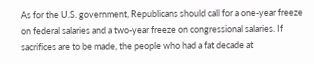As for the U.S. government, Republicans should call for a one-year freeze on federal salaries and a two-year freeze on congressional salaries. If sacrifices are to be made, the people who had a fat decade at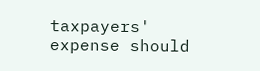taxpayers' expense should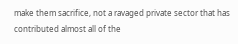make them sacrifice, not a ravaged private sector that has contributed almost all of the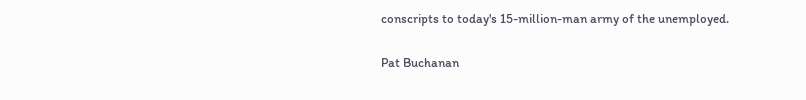conscripts to today's 15-million-man army of the unemployed.

Pat Buchanan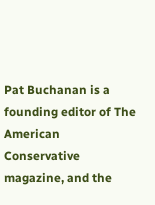Pat Buchanan is a founding editor of The American Conservative magazine, and the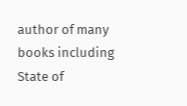author of many books including State of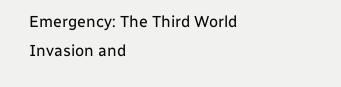Emergency: The Third World Invasion and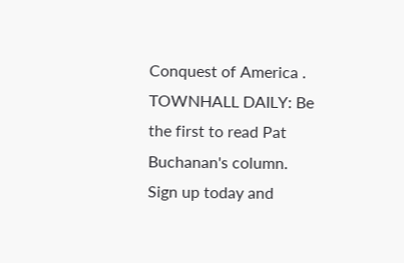Conquest of America .
TOWNHALL DAILY: Be the first to read Pat Buchanan's column. Sign up today and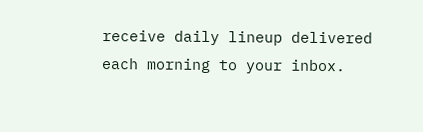receive daily lineup delivered each morning to your inbox.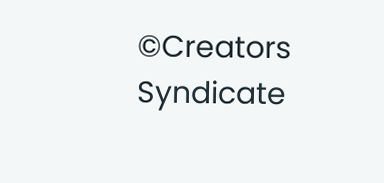©Creators Syndicate